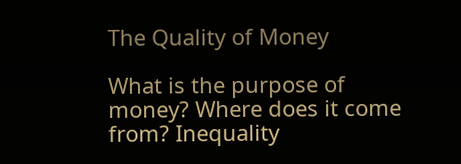The Quality of Money

What is the purpose of money? Where does it come from? Inequality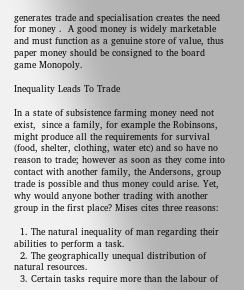generates trade and specialisation creates the need for money .  A good money is widely marketable and must function as a genuine store of value, thus paper money should be consigned to the board game Monopoly.

Inequality Leads To Trade

In a state of subsistence farming money need not exist,  since a family, for example the Robinsons, might produce all the requirements for survival (food, shelter, clothing, water etc) and so have no reason to trade; however as soon as they come into contact with another family, the Andersons, group trade is possible and thus money could arise. Yet, why would anyone bother trading with another group in the first place? Mises cites three reasons:

  1. The natural inequality of man regarding their abilities to perform a task.
  2. The geographically unequal distribution of natural resources.
  3. Certain tasks require more than the labour of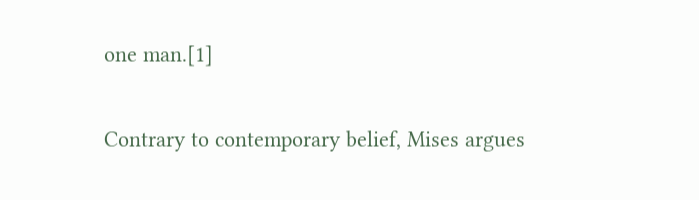one man.[1]


Contrary to contemporary belief, Mises argues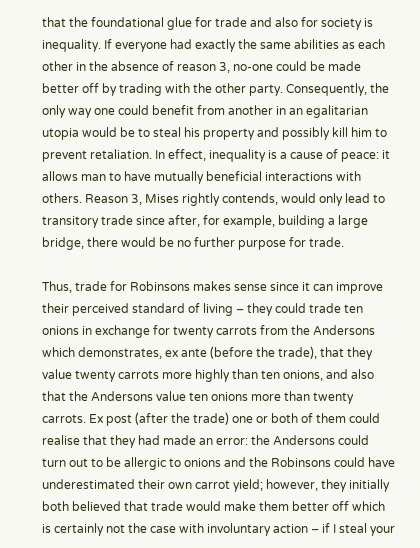that the foundational glue for trade and also for society is inequality. If everyone had exactly the same abilities as each other in the absence of reason 3, no-one could be made better off by trading with the other party. Consequently, the only way one could benefit from another in an egalitarian utopia would be to steal his property and possibly kill him to prevent retaliation. In effect, inequality is a cause of peace: it allows man to have mutually beneficial interactions with others. Reason 3, Mises rightly contends, would only lead to transitory trade since after, for example, building a large bridge, there would be no further purpose for trade.

Thus, trade for Robinsons makes sense since it can improve their perceived standard of living – they could trade ten onions in exchange for twenty carrots from the Andersons which demonstrates, ex ante (before the trade), that they value twenty carrots more highly than ten onions, and also that the Andersons value ten onions more than twenty carrots. Ex post (after the trade) one or both of them could realise that they had made an error: the Andersons could turn out to be allergic to onions and the Robinsons could have underestimated their own carrot yield; however, they initially both believed that trade would make them better off which is certainly not the case with involuntary action – if I steal your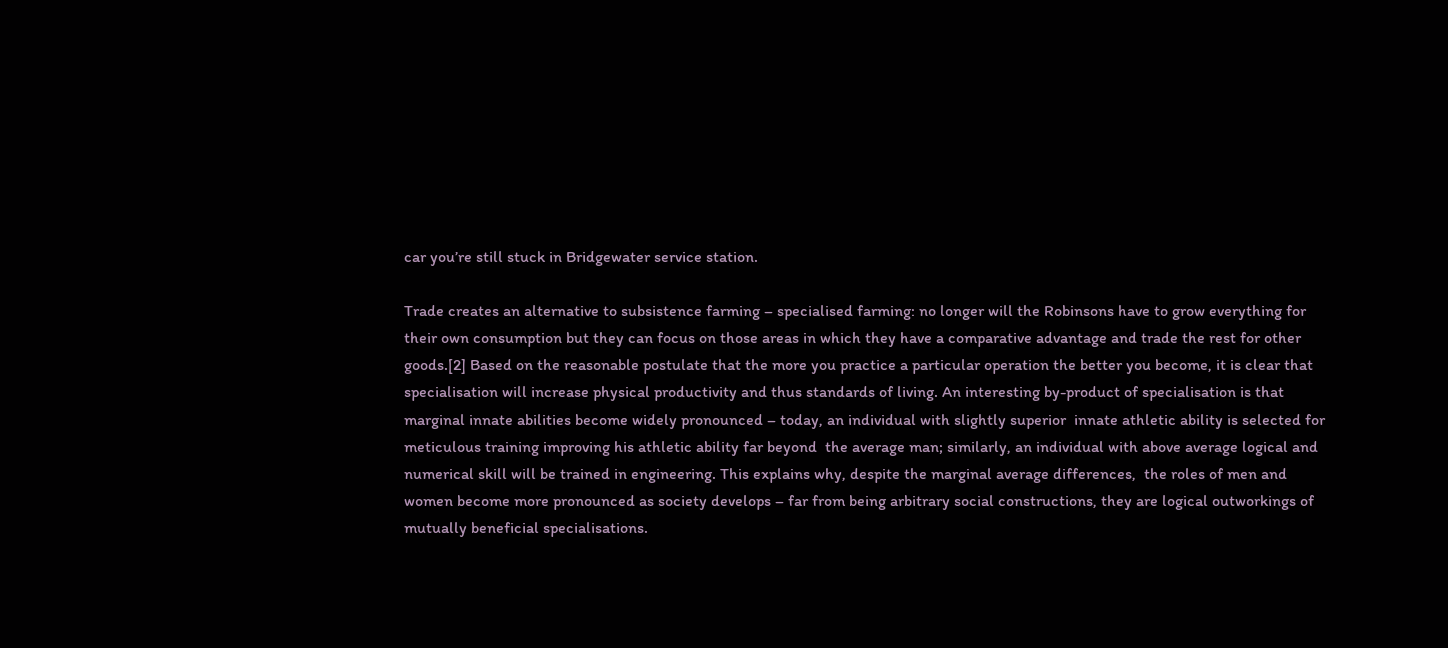car you’re still stuck in Bridgewater service station.

Trade creates an alternative to subsistence farming – specialised farming: no longer will the Robinsons have to grow everything for their own consumption but they can focus on those areas in which they have a comparative advantage and trade the rest for other goods.[2] Based on the reasonable postulate that the more you practice a particular operation the better you become, it is clear that specialisation will increase physical productivity and thus standards of living. An interesting by-product of specialisation is that marginal innate abilities become widely pronounced – today, an individual with slightly superior  innate athletic ability is selected for meticulous training improving his athletic ability far beyond  the average man; similarly, an individual with above average logical and numerical skill will be trained in engineering. This explains why, despite the marginal average differences,  the roles of men and women become more pronounced as society develops – far from being arbitrary social constructions, they are logical outworkings of mutually beneficial specialisations.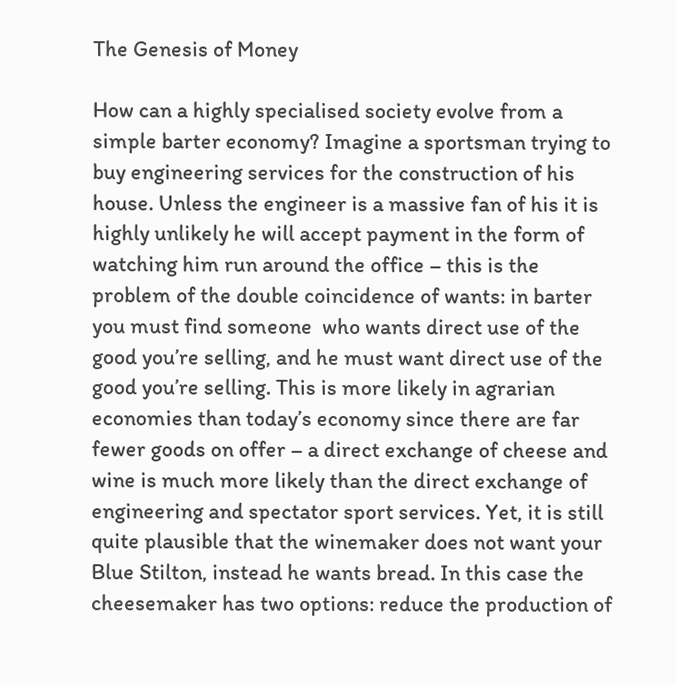The Genesis of Money

How can a highly specialised society evolve from a simple barter economy? Imagine a sportsman trying to buy engineering services for the construction of his house. Unless the engineer is a massive fan of his it is highly unlikely he will accept payment in the form of watching him run around the office – this is the problem of the double coincidence of wants: in barter you must find someone  who wants direct use of the good you’re selling, and he must want direct use of the good you’re selling. This is more likely in agrarian economies than today’s economy since there are far fewer goods on offer – a direct exchange of cheese and wine is much more likely than the direct exchange of engineering and spectator sport services. Yet, it is still quite plausible that the winemaker does not want your Blue Stilton, instead he wants bread. In this case the cheesemaker has two options: reduce the production of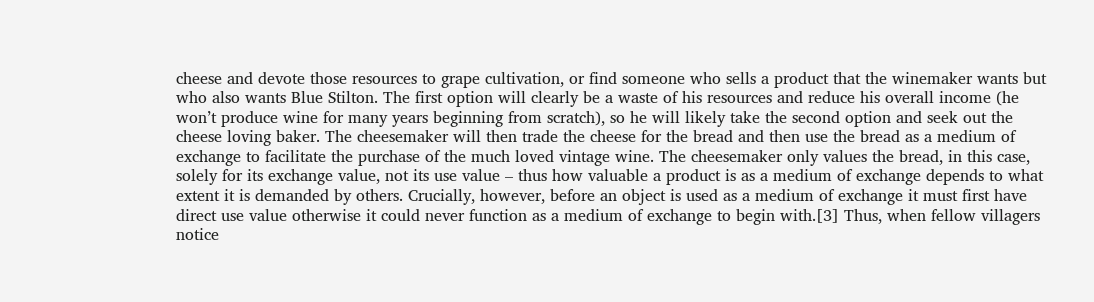cheese and devote those resources to grape cultivation, or find someone who sells a product that the winemaker wants but who also wants Blue Stilton. The first option will clearly be a waste of his resources and reduce his overall income (he won’t produce wine for many years beginning from scratch), so he will likely take the second option and seek out the cheese loving baker. The cheesemaker will then trade the cheese for the bread and then use the bread as a medium of exchange to facilitate the purchase of the much loved vintage wine. The cheesemaker only values the bread, in this case, solely for its exchange value, not its use value – thus how valuable a product is as a medium of exchange depends to what extent it is demanded by others. Crucially, however, before an object is used as a medium of exchange it must first have direct use value otherwise it could never function as a medium of exchange to begin with.[3] Thus, when fellow villagers notice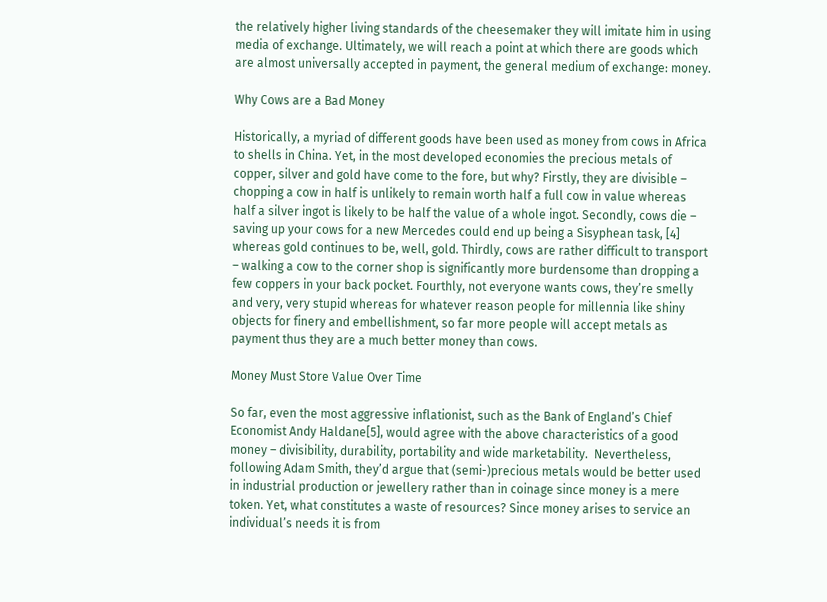the relatively higher living standards of the cheesemaker they will imitate him in using media of exchange. Ultimately, we will reach a point at which there are goods which are almost universally accepted in payment, the general medium of exchange: money.

Why Cows are a Bad Money

Historically, a myriad of different goods have been used as money from cows in Africa to shells in China. Yet, in the most developed economies the precious metals of copper, silver and gold have come to the fore, but why? Firstly, they are divisible – chopping a cow in half is unlikely to remain worth half a full cow in value whereas half a silver ingot is likely to be half the value of a whole ingot. Secondly, cows die – saving up your cows for a new Mercedes could end up being a Sisyphean task, [4] whereas gold continues to be, well, gold. Thirdly, cows are rather difficult to transport – walking a cow to the corner shop is significantly more burdensome than dropping a few coppers in your back pocket. Fourthly, not everyone wants cows, they’re smelly and very, very stupid whereas for whatever reason people for millennia like shiny objects for finery and embellishment, so far more people will accept metals as payment thus they are a much better money than cows.

Money Must Store Value Over Time

So far, even the most aggressive inflationist, such as the Bank of England’s Chief Economist Andy Haldane[5], would agree with the above characteristics of a good money – divisibility, durability, portability and wide marketability.  Nevertheless, following Adam Smith, they’d argue that (semi-)precious metals would be better used in industrial production or jewellery rather than in coinage since money is a mere token. Yet, what constitutes a waste of resources? Since money arises to service an individual’s needs it is from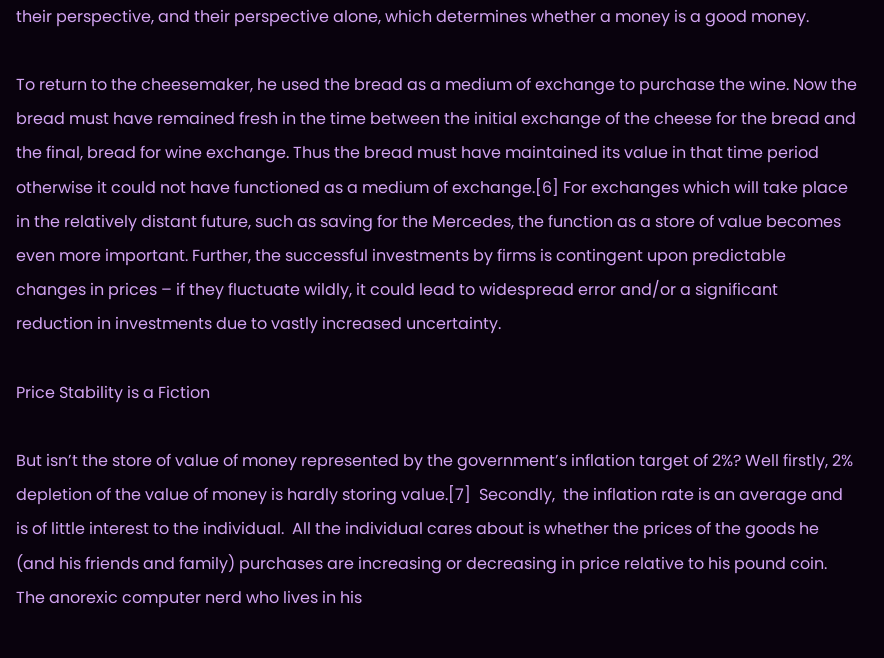their perspective, and their perspective alone, which determines whether a money is a good money.

To return to the cheesemaker, he used the bread as a medium of exchange to purchase the wine. Now the bread must have remained fresh in the time between the initial exchange of the cheese for the bread and the final, bread for wine exchange. Thus the bread must have maintained its value in that time period otherwise it could not have functioned as a medium of exchange.[6] For exchanges which will take place in the relatively distant future, such as saving for the Mercedes, the function as a store of value becomes even more important. Further, the successful investments by firms is contingent upon predictable changes in prices – if they fluctuate wildly, it could lead to widespread error and/or a significant reduction in investments due to vastly increased uncertainty.

Price Stability is a Fiction

But isn’t the store of value of money represented by the government’s inflation target of 2%? Well firstly, 2% depletion of the value of money is hardly storing value.[7]  Secondly,  the inflation rate is an average and is of little interest to the individual.  All the individual cares about is whether the prices of the goods he (and his friends and family) purchases are increasing or decreasing in price relative to his pound coin. The anorexic computer nerd who lives in his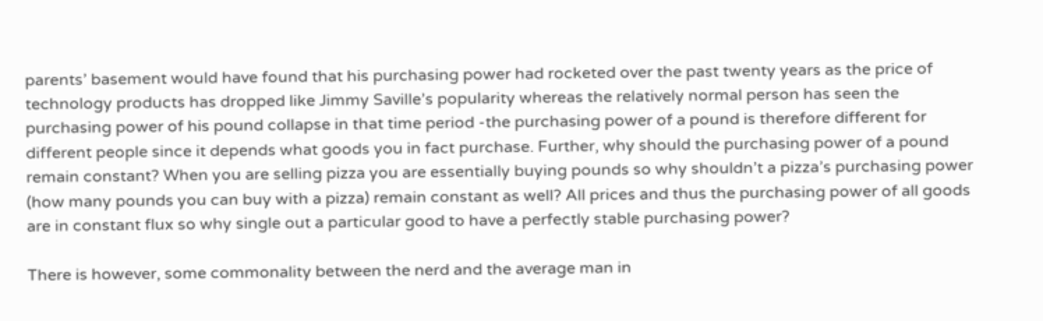parents’ basement would have found that his purchasing power had rocketed over the past twenty years as the price of technology products has dropped like Jimmy Saville’s popularity whereas the relatively normal person has seen the purchasing power of his pound collapse in that time period -the purchasing power of a pound is therefore different for different people since it depends what goods you in fact purchase. Further, why should the purchasing power of a pound remain constant? When you are selling pizza you are essentially buying pounds so why shouldn’t a pizza’s purchasing power (how many pounds you can buy with a pizza) remain constant as well? All prices and thus the purchasing power of all goods are in constant flux so why single out a particular good to have a perfectly stable purchasing power?

There is however, some commonality between the nerd and the average man in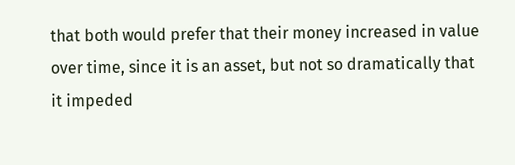that both would prefer that their money increased in value over time, since it is an asset, but not so dramatically that it impeded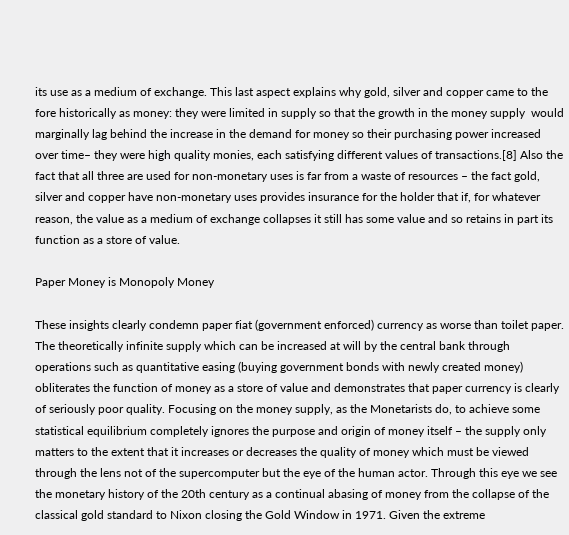its use as a medium of exchange. This last aspect explains why gold, silver and copper came to the fore historically as money: they were limited in supply so that the growth in the money supply  would marginally lag behind the increase in the demand for money so their purchasing power increased over time– they were high quality monies, each satisfying different values of transactions.[8] Also the fact that all three are used for non-monetary uses is far from a waste of resources – the fact gold, silver and copper have non-monetary uses provides insurance for the holder that if, for whatever reason, the value as a medium of exchange collapses it still has some value and so retains in part its function as a store of value.

Paper Money is Monopoly Money

These insights clearly condemn paper fiat (government enforced) currency as worse than toilet paper. The theoretically infinite supply which can be increased at will by the central bank through operations such as quantitative easing (buying government bonds with newly created money) obliterates the function of money as a store of value and demonstrates that paper currency is clearly of seriously poor quality. Focusing on the money supply, as the Monetarists do, to achieve some statistical equilibrium completely ignores the purpose and origin of money itself – the supply only matters to the extent that it increases or decreases the quality of money which must be viewed through the lens not of the supercomputer but the eye of the human actor. Through this eye we see the monetary history of the 20th century as a continual abasing of money from the collapse of the classical gold standard to Nixon closing the Gold Window in 1971. Given the extreme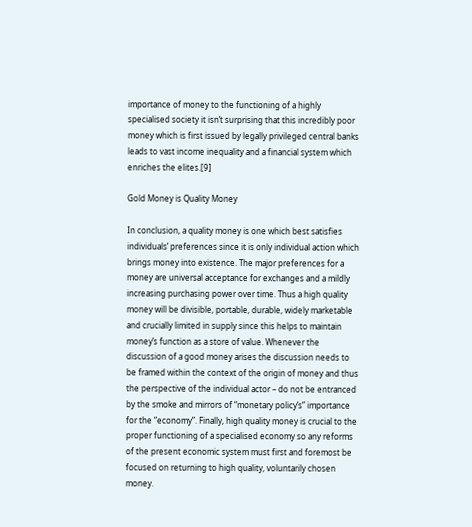importance of money to the functioning of a highly specialised society it isn’t surprising that this incredibly poor money which is first issued by legally privileged central banks leads to vast income inequality and a financial system which enriches the elites.[9]

Gold Money is Quality Money

In conclusion, a quality money is one which best satisfies individuals’ preferences since it is only individual action which brings money into existence. The major preferences for a money are universal acceptance for exchanges and a mildly increasing purchasing power over time. Thus a high quality money will be divisible, portable, durable, widely marketable and crucially limited in supply since this helps to maintain money’s function as a store of value. Whenever the discussion of a good money arises the discussion needs to be framed within the context of the origin of money and thus the perspective of the individual actor – do not be entranced by the smoke and mirrors of “monetary policy’s” importance for the “economy”. Finally, high quality money is crucial to the proper functioning of a specialised economy so any reforms of the present economic system must first and foremost be focused on returning to high quality, voluntarily chosen money.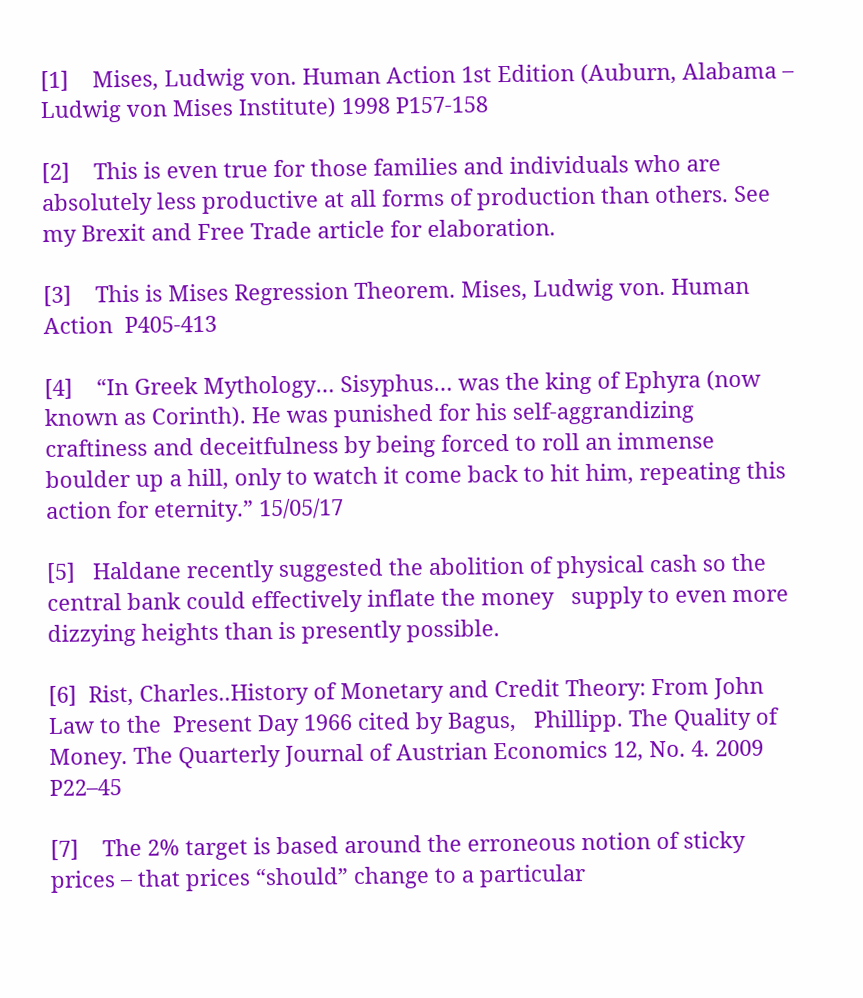[1]    Mises, Ludwig von. Human Action 1st Edition (Auburn, Alabama – Ludwig von Mises Institute) 1998 P157-158

[2]    This is even true for those families and individuals who are absolutely less productive at all forms of production than others. See my Brexit and Free Trade article for elaboration.

[3]    This is Mises Regression Theorem. Mises, Ludwig von. Human Action  P405-413

[4]    “In Greek Mythology… Sisyphus… was the king of Ephyra (now known as Corinth). He was punished for his self-aggrandizing craftiness and deceitfulness by being forced to roll an immense boulder up a hill, only to watch it come back to hit him, repeating this action for eternity.” 15/05/17

[5]   Haldane recently suggested the abolition of physical cash so the central bank could effectively inflate the money   supply to even more dizzying heights than is presently possible.

[6]  Rist, Charles..History of Monetary and Credit Theory: From John Law to the  Present Day 1966 cited by Bagus,   Phillipp. The Quality of Money. The Quarterly Journal of Austrian Economics 12, No. 4. 2009 P22–45

[7]    The 2% target is based around the erroneous notion of sticky prices – that prices “should” change to a particular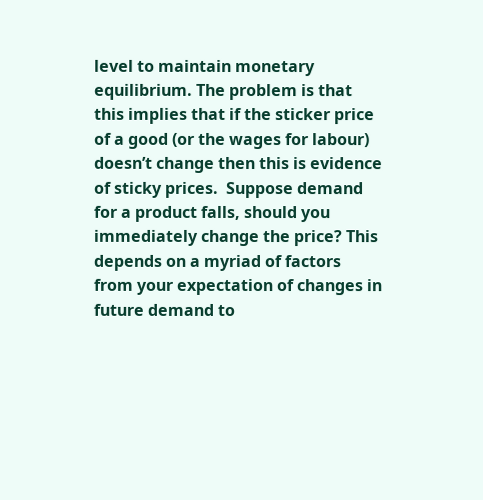level to maintain monetary equilibrium. The problem is that this implies that if the sticker price of a good (or the wages for labour) doesn’t change then this is evidence of sticky prices.  Suppose demand for a product falls, should you immediately change the price? This depends on a myriad of factors from your expectation of changes in future demand to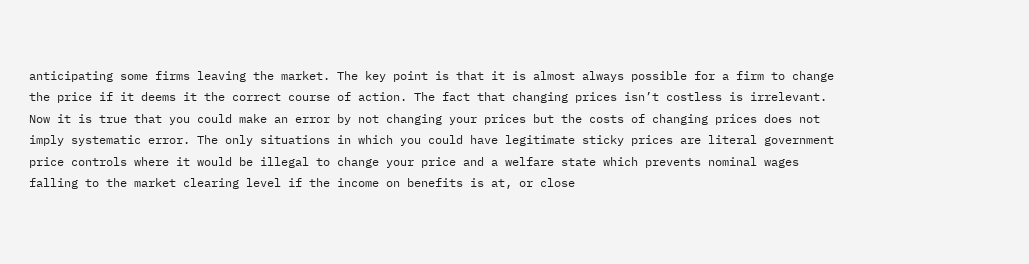anticipating some firms leaving the market. The key point is that it is almost always possible for a firm to change the price if it deems it the correct course of action. The fact that changing prices isn’t costless is irrelevant. Now it is true that you could make an error by not changing your prices but the costs of changing prices does not imply systematic error. The only situations in which you could have legitimate sticky prices are literal government price controls where it would be illegal to change your price and a welfare state which prevents nominal wages falling to the market clearing level if the income on benefits is at, or close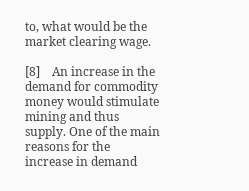to, what would be the market clearing wage.

[8]    An increase in the demand for commodity money would stimulate mining and thus supply. One of the main reasons for the increase in demand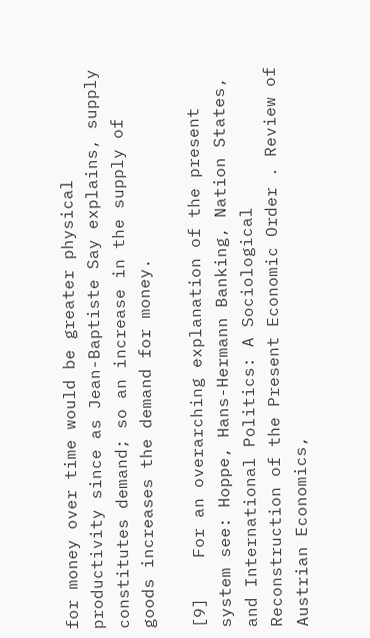for money over time would be greater physical productivity since as Jean-Baptiste Say explains, supply constitutes demand; so an increase in the supply of goods increases the demand for money.

[9]    For an overarching explanation of the present system see: Hoppe, Hans-Hermann Banking, Nation States, and International Politics: A Sociological Reconstruction of the Present Economic Order . Review of Austrian Economics,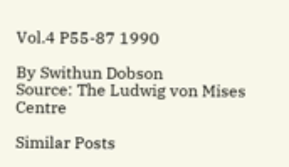Vol.4 P55-87 1990

By Swithun Dobson
Source: The Ludwig von Mises Centre

Similar Posts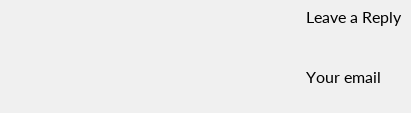Leave a Reply

Your email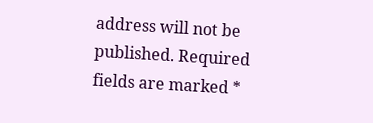address will not be published. Required fields are marked *